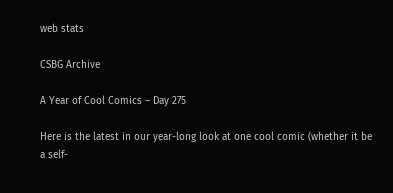web stats

CSBG Archive

A Year of Cool Comics – Day 275

Here is the latest in our year-long look at one cool comic (whether it be a self-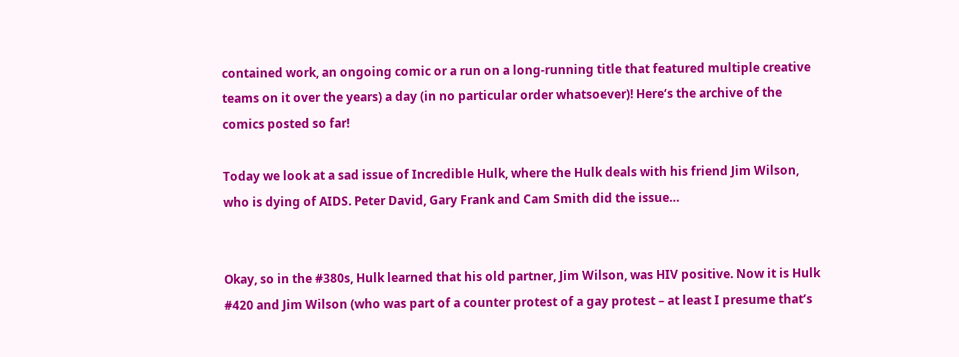contained work, an ongoing comic or a run on a long-running title that featured multiple creative teams on it over the years) a day (in no particular order whatsoever)! Here‘s the archive of the comics posted so far!

Today we look at a sad issue of Incredible Hulk, where the Hulk deals with his friend Jim Wilson, who is dying of AIDS. Peter David, Gary Frank and Cam Smith did the issue…


Okay, so in the #380s, Hulk learned that his old partner, Jim Wilson, was HIV positive. Now it is Hulk #420 and Jim Wilson (who was part of a counter protest of a gay protest – at least I presume that’s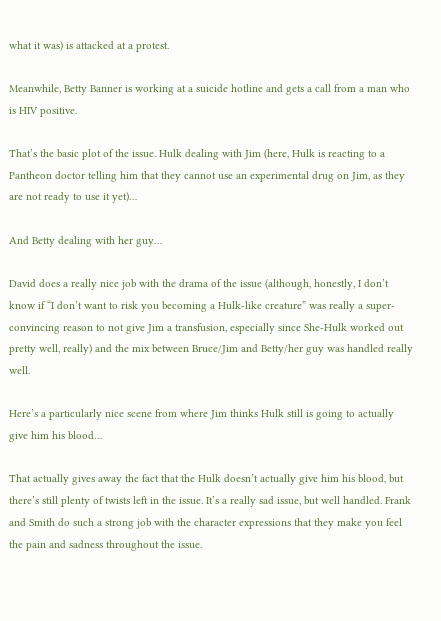what it was) is attacked at a protest.

Meanwhile, Betty Banner is working at a suicide hotline and gets a call from a man who is HIV positive.

That’s the basic plot of the issue. Hulk dealing with Jim (here, Hulk is reacting to a Pantheon doctor telling him that they cannot use an experimental drug on Jim, as they are not ready to use it yet)…

And Betty dealing with her guy…

David does a really nice job with the drama of the issue (although, honestly, I don’t know if “I don’t want to risk you becoming a Hulk-like creature” was really a super-convincing reason to not give Jim a transfusion, especially since She-Hulk worked out pretty well, really) and the mix between Bruce/Jim and Betty/her guy was handled really well.

Here’s a particularly nice scene from where Jim thinks Hulk still is going to actually give him his blood…

That actually gives away the fact that the Hulk doesn’t actually give him his blood, but there’s still plenty of twists left in the issue. It’s a really sad issue, but well handled. Frank and Smith do such a strong job with the character expressions that they make you feel the pain and sadness throughout the issue.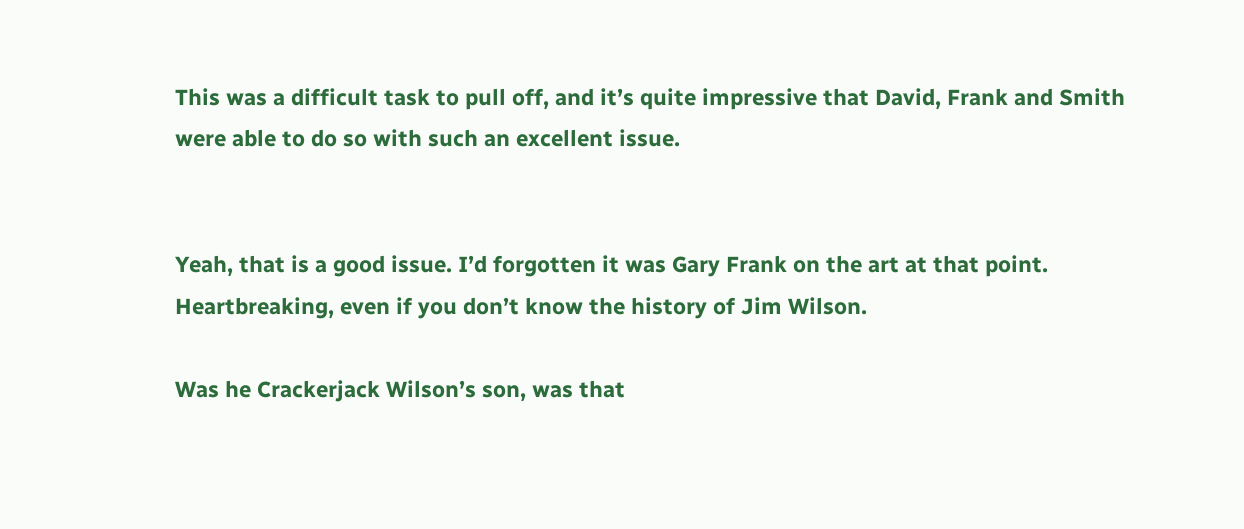This was a difficult task to pull off, and it’s quite impressive that David, Frank and Smith were able to do so with such an excellent issue.


Yeah, that is a good issue. I’d forgotten it was Gary Frank on the art at that point. Heartbreaking, even if you don’t know the history of Jim Wilson.

Was he Crackerjack Wilson’s son, was that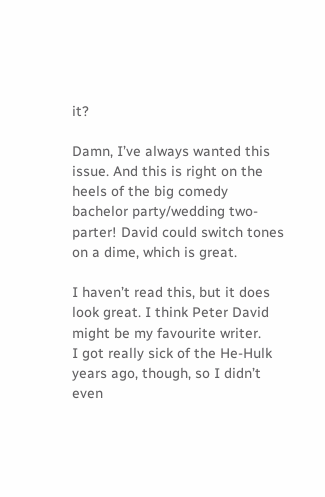it?

Damn, I’ve always wanted this issue. And this is right on the heels of the big comedy bachelor party/wedding two-parter! David could switch tones on a dime, which is great.

I haven’t read this, but it does look great. I think Peter David might be my favourite writer.
I got really sick of the He-Hulk years ago, though, so I didn’t even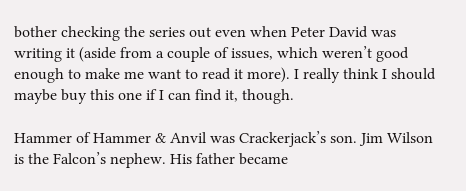bother checking the series out even when Peter David was writing it (aside from a couple of issues, which weren’t good enough to make me want to read it more). I really think I should maybe buy this one if I can find it, though.

Hammer of Hammer & Anvil was Crackerjack’s son. Jim Wilson is the Falcon’s nephew. His father became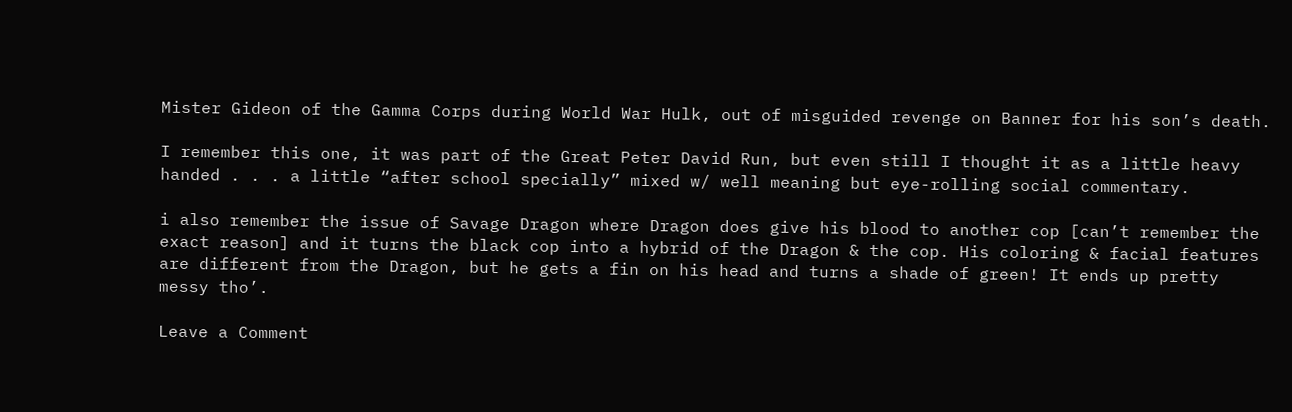Mister Gideon of the Gamma Corps during World War Hulk, out of misguided revenge on Banner for his son’s death.

I remember this one, it was part of the Great Peter David Run, but even still I thought it as a little heavy handed . . . a little “after school specially” mixed w/ well meaning but eye-rolling social commentary.

i also remember the issue of Savage Dragon where Dragon does give his blood to another cop [can’t remember the exact reason] and it turns the black cop into a hybrid of the Dragon & the cop. His coloring & facial features are different from the Dragon, but he gets a fin on his head and turns a shade of green! It ends up pretty messy tho’.

Leave a Comment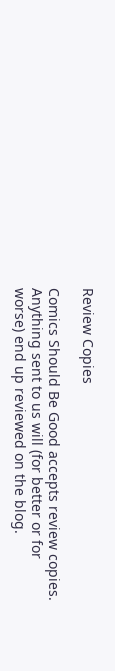Review Copies

Comics Should Be Good accepts review copies. Anything sent to us will (for better or for worse) end up reviewed on the blog.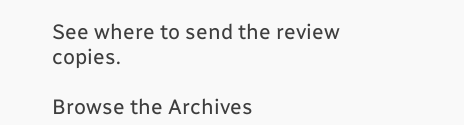See where to send the review copies.

Browse the Archives